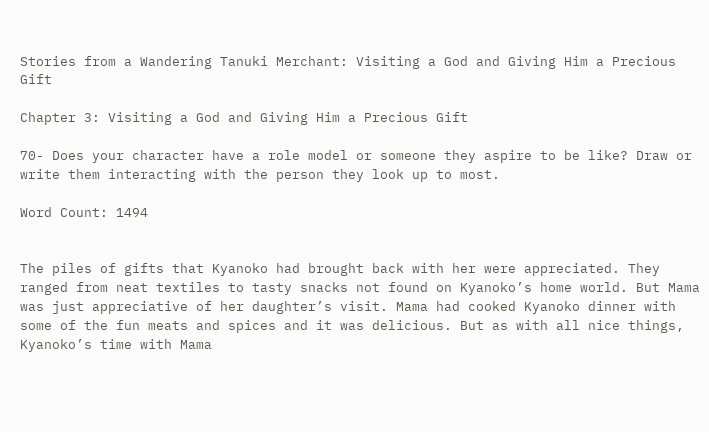Stories from a Wandering Tanuki Merchant: Visiting a God and Giving Him a Precious Gift

Chapter 3: Visiting a God and Giving Him a Precious Gift

70- Does your character have a role model or someone they aspire to be like? Draw or write them interacting with the person they look up to most.

Word Count: 1494


The piles of gifts that Kyanoko had brought back with her were appreciated. They ranged from neat textiles to tasty snacks not found on Kyanoko’s home world. But Mama was just appreciative of her daughter’s visit. Mama had cooked Kyanoko dinner with some of the fun meats and spices and it was delicious. But as with all nice things, Kyanoko’s time with Mama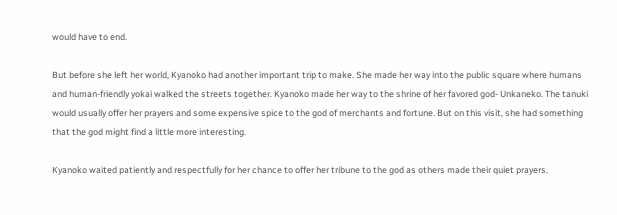would have to end.

But before she left her world, Kyanoko had another important trip to make. She made her way into the public square where humans and human-friendly yokai walked the streets together. Kyanoko made her way to the shrine of her favored god- Unkaneko. The tanuki would usually offer her prayers and some expensive spice to the god of merchants and fortune. But on this visit, she had something that the god might find a little more interesting.

Kyanoko waited patiently and respectfully for her chance to offer her tribune to the god as others made their quiet prayers.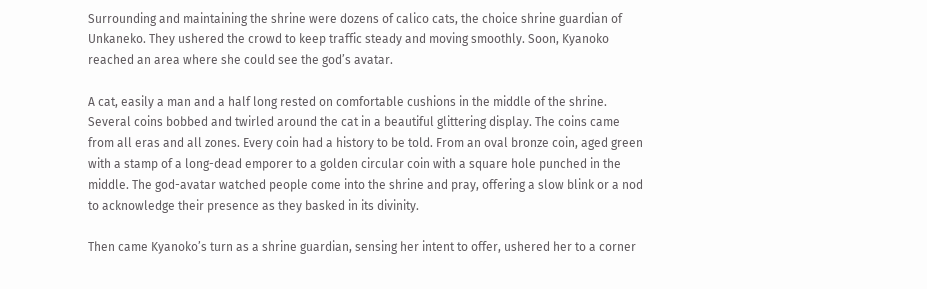Surrounding and maintaining the shrine were dozens of calico cats, the choice shrine guardian of Unkaneko. They ushered the crowd to keep traffic steady and moving smoothly. Soon, Kyanoko reached an area where she could see the god’s avatar.

A cat, easily a man and a half long rested on comfortable cushions in the middle of the shrine. Several coins bobbed and twirled around the cat in a beautiful glittering display. The coins came from all eras and all zones. Every coin had a history to be told. From an oval bronze coin, aged green with a stamp of a long-dead emporer to a golden circular coin with a square hole punched in the middle. The god-avatar watched people come into the shrine and pray, offering a slow blink or a nod to acknowledge their presence as they basked in its divinity.

Then came Kyanoko’s turn as a shrine guardian, sensing her intent to offer, ushered her to a corner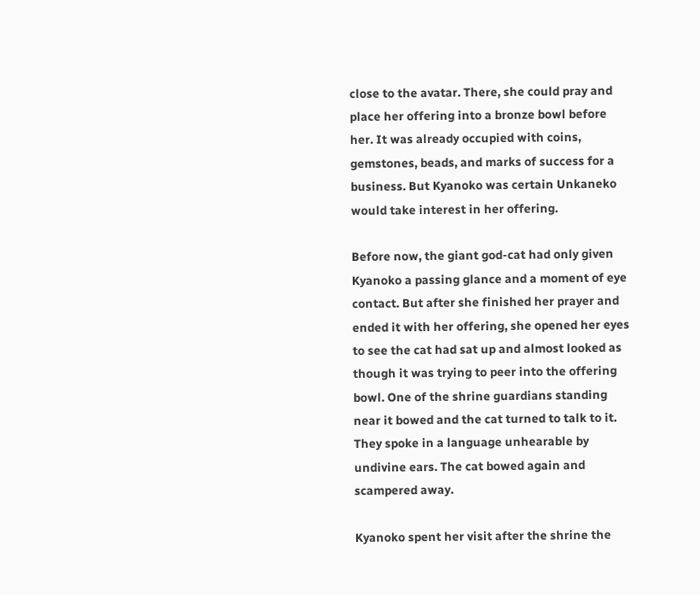close to the avatar. There, she could pray and place her offering into a bronze bowl before her. It was already occupied with coins, gemstones, beads, and marks of success for a business. But Kyanoko was certain Unkaneko would take interest in her offering.

Before now, the giant god-cat had only given Kyanoko a passing glance and a moment of eye contact. But after she finished her prayer and ended it with her offering, she opened her eyes to see the cat had sat up and almost looked as though it was trying to peer into the offering bowl. One of the shrine guardians standing near it bowed and the cat turned to talk to it. They spoke in a language unhearable by undivine ears. The cat bowed again and scampered away.

Kyanoko spent her visit after the shrine the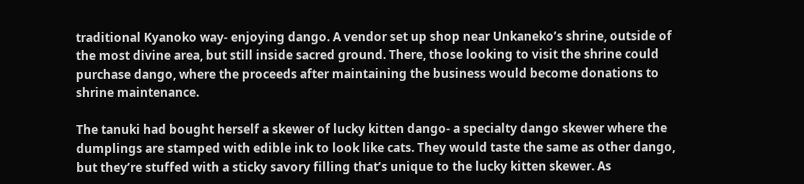traditional Kyanoko way- enjoying dango. A vendor set up shop near Unkaneko’s shrine, outside of the most divine area, but still inside sacred ground. There, those looking to visit the shrine could purchase dango, where the proceeds after maintaining the business would become donations to shrine maintenance.

The tanuki had bought herself a skewer of lucky kitten dango- a specialty dango skewer where the dumplings are stamped with edible ink to look like cats. They would taste the same as other dango, but they’re stuffed with a sticky savory filling that’s unique to the lucky kitten skewer. As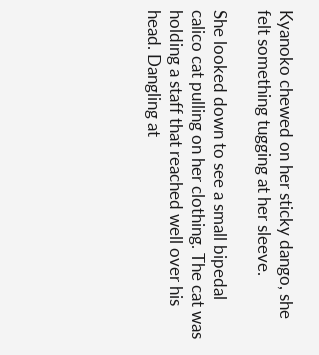Kyanoko chewed on her sticky dango, she felt something tugging at her sleeve.

She looked down to see a small bipedal calico cat pulling on her clothing. The cat was holding a staff that reached well over his head. Dangling at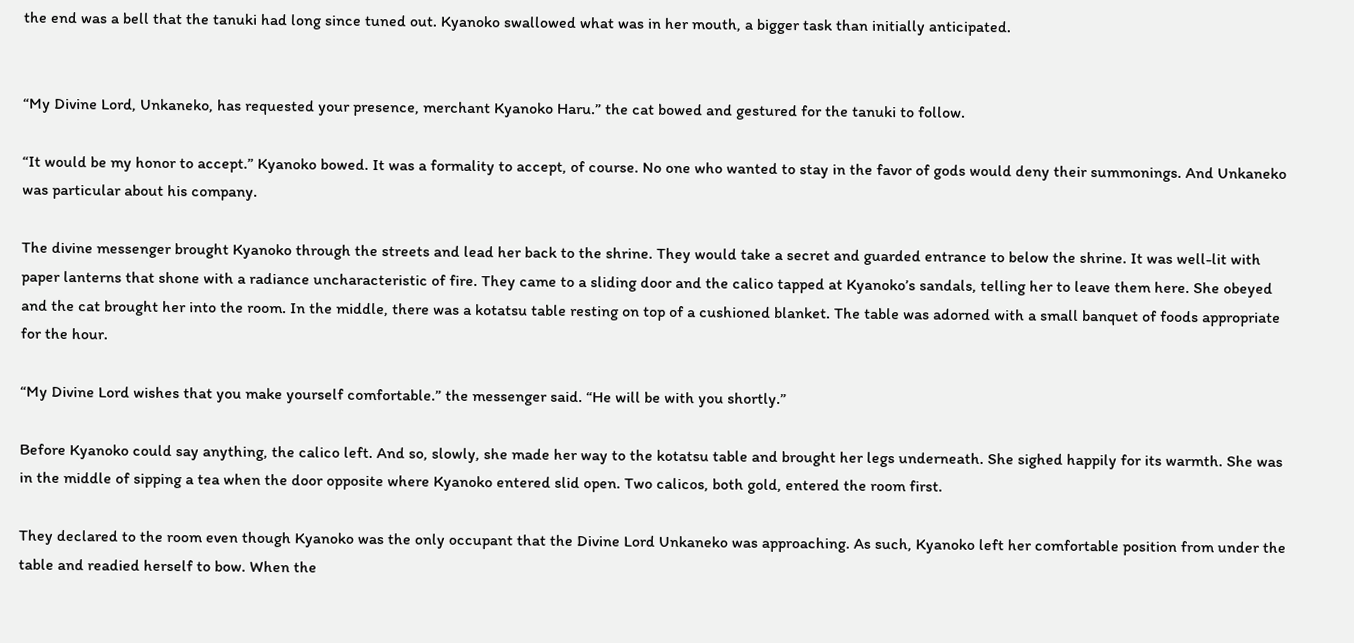the end was a bell that the tanuki had long since tuned out. Kyanoko swallowed what was in her mouth, a bigger task than initially anticipated.


“My Divine Lord, Unkaneko, has requested your presence, merchant Kyanoko Haru.” the cat bowed and gestured for the tanuki to follow.

“It would be my honor to accept.” Kyanoko bowed. It was a formality to accept, of course. No one who wanted to stay in the favor of gods would deny their summonings. And Unkaneko was particular about his company.

The divine messenger brought Kyanoko through the streets and lead her back to the shrine. They would take a secret and guarded entrance to below the shrine. It was well-lit with paper lanterns that shone with a radiance uncharacteristic of fire. They came to a sliding door and the calico tapped at Kyanoko’s sandals, telling her to leave them here. She obeyed and the cat brought her into the room. In the middle, there was a kotatsu table resting on top of a cushioned blanket. The table was adorned with a small banquet of foods appropriate for the hour.

“My Divine Lord wishes that you make yourself comfortable.” the messenger said. “He will be with you shortly.”

Before Kyanoko could say anything, the calico left. And so, slowly, she made her way to the kotatsu table and brought her legs underneath. She sighed happily for its warmth. She was in the middle of sipping a tea when the door opposite where Kyanoko entered slid open. Two calicos, both gold, entered the room first.

They declared to the room even though Kyanoko was the only occupant that the Divine Lord Unkaneko was approaching. As such, Kyanoko left her comfortable position from under the table and readied herself to bow. When the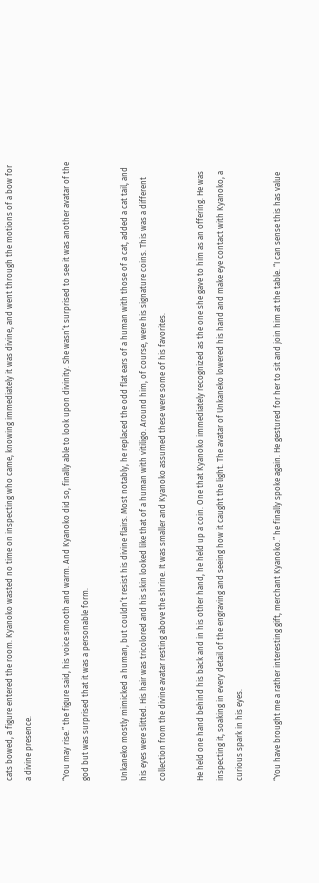cats bowed, a figure entered the room. Kyanoko wasted no time on inspecting who came, knowing immediately it was divine, and went through the motions of a bow for a divine presence.

“You may rise.” the figure said, his voice smooth and warm. And Kyanoko did so, finally able to look upon divinity. She wasn’t surprised to see it was another avatar of the god but was surprised that it was a personable form.

Unkaneko mostly mimicked a human, but couldn’t resist his divine flairs. Most notably, he replaced the odd flat ears of a human with those of a cat, added a cat tail, and his eyes were slitted. His hair was tricolored and his skin looked like that of a human with vitiligo. Around him, of course, were his signature coins. This was a different collection from the divine avatar resting above the shrine. It was smaller and Kyanoko assumed these were some of his favorites.

He held one hand behind his back and in his other hand, he held up a coin. One that Kyanoko immediately recognized as the one she gave to him as an offering. He was inspecting it, soaking in every detail of the engraving and seeing how it caught the light. The avatar of Unkaneko lowered his hand and make eye contact with Kyanoko, a curious spark in his eyes.

“You have brought me a rather interesting gift, merchant Kyanoko.” he finally spoke again. He gestured for her to sit and join him at the table. “I can sense this has value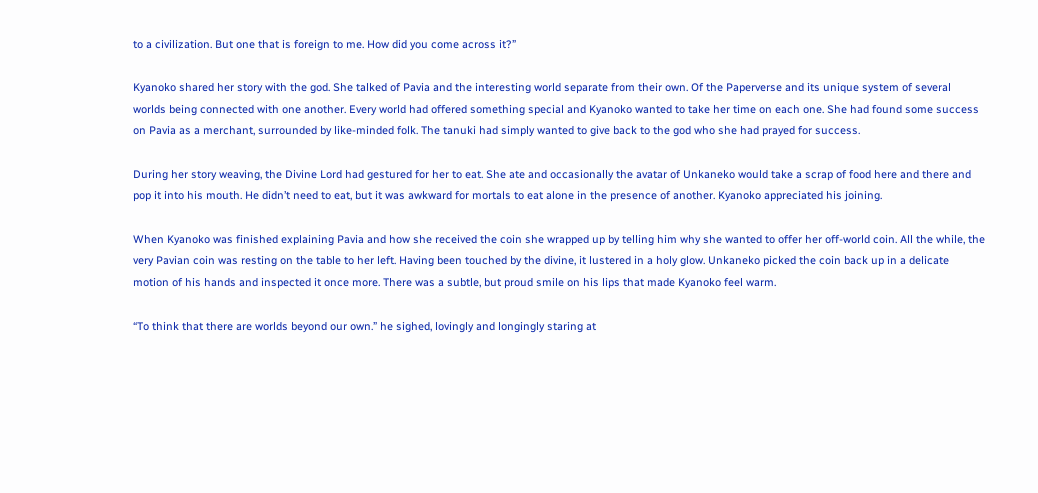to a civilization. But one that is foreign to me. How did you come across it?”

Kyanoko shared her story with the god. She talked of Pavia and the interesting world separate from their own. Of the Paperverse and its unique system of several worlds being connected with one another. Every world had offered something special and Kyanoko wanted to take her time on each one. She had found some success on Pavia as a merchant, surrounded by like-minded folk. The tanuki had simply wanted to give back to the god who she had prayed for success.

During her story weaving, the Divine Lord had gestured for her to eat. She ate and occasionally the avatar of Unkaneko would take a scrap of food here and there and pop it into his mouth. He didn’t need to eat, but it was awkward for mortals to eat alone in the presence of another. Kyanoko appreciated his joining.

When Kyanoko was finished explaining Pavia and how she received the coin she wrapped up by telling him why she wanted to offer her off-world coin. All the while, the very Pavian coin was resting on the table to her left. Having been touched by the divine, it lustered in a holy glow. Unkaneko picked the coin back up in a delicate motion of his hands and inspected it once more. There was a subtle, but proud smile on his lips that made Kyanoko feel warm.

“To think that there are worlds beyond our own.” he sighed, lovingly and longingly staring at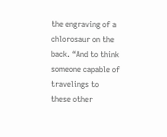the engraving of a chlorosaur on the back. “And to think someone capable of travelings to these other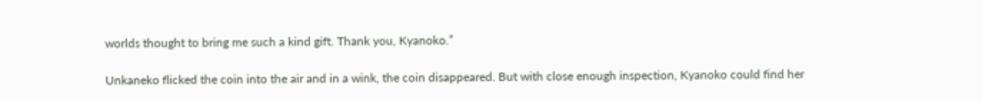worlds thought to bring me such a kind gift. Thank you, Kyanoko.”

Unkaneko flicked the coin into the air and in a wink, the coin disappeared. But with close enough inspection, Kyanoko could find her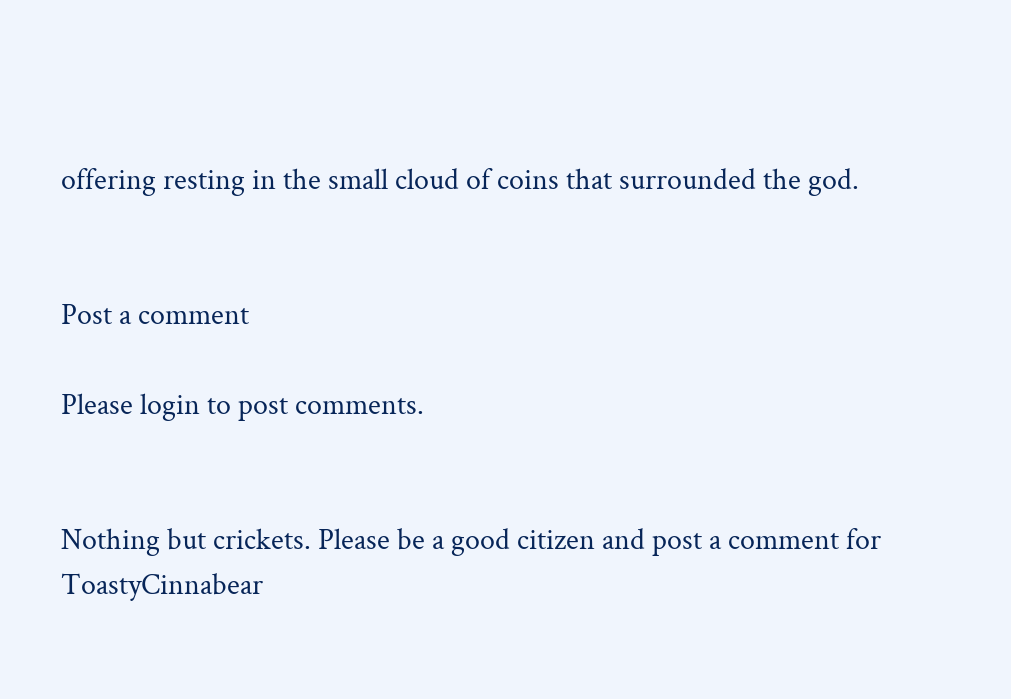offering resting in the small cloud of coins that surrounded the god.


Post a comment

Please login to post comments.


Nothing but crickets. Please be a good citizen and post a comment for ToastyCinnabear